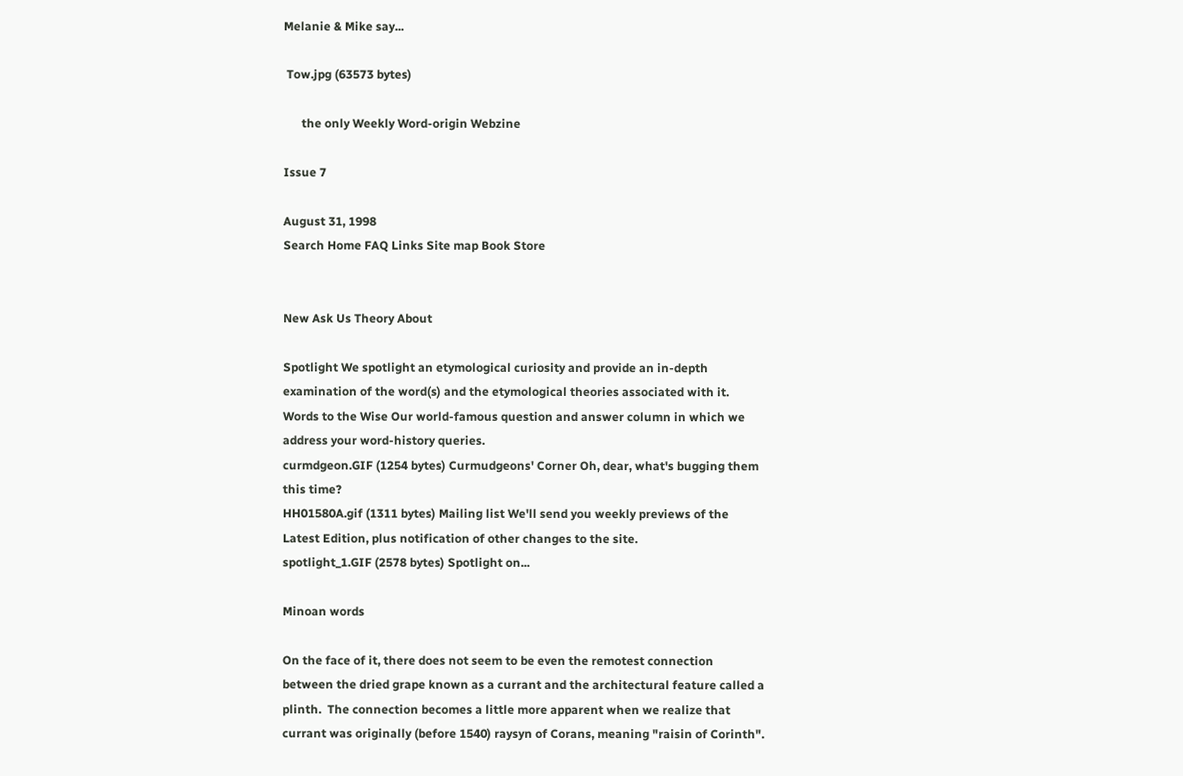Melanie & Mike say...

 Tow.jpg (63573 bytes)

      the only Weekly Word-origin Webzine

Issue 7

August 31, 1998
Search Home FAQ Links Site map Book Store


New Ask Us Theory About

Spotlight We spotlight an etymological curiosity and provide an in-depth examination of the word(s) and the etymological theories associated with it.
Words to the Wise Our world-famous question and answer column in which we address your word-history queries.
curmdgeon.GIF (1254 bytes) Curmudgeons' Corner Oh, dear, what's bugging them this time?
HH01580A.gif (1311 bytes) Mailing list We'll send you weekly previews of the Latest Edition, plus notification of other changes to the site.
spotlight_1.GIF (2578 bytes) Spotlight on...

Minoan words

On the face of it, there does not seem to be even the remotest connection between the dried grape known as a currant and the architectural feature called a plinth.  The connection becomes a little more apparent when we realize that currant was originally (before 1540) raysyn of Corans, meaning "raisin of Corinth".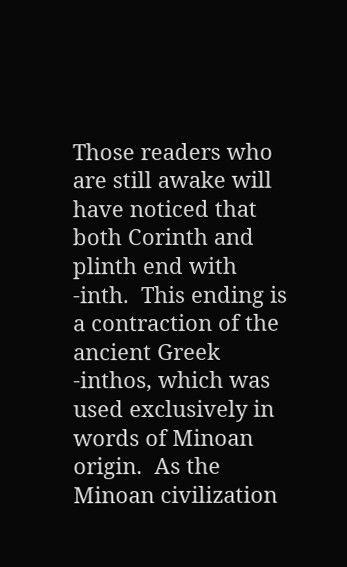Those readers who are still awake will have noticed that both Corinth and plinth end with -inth.  This ending is a contraction of the ancient Greek -inthos, which was used exclusively in words of Minoan origin.  As the Minoan civilization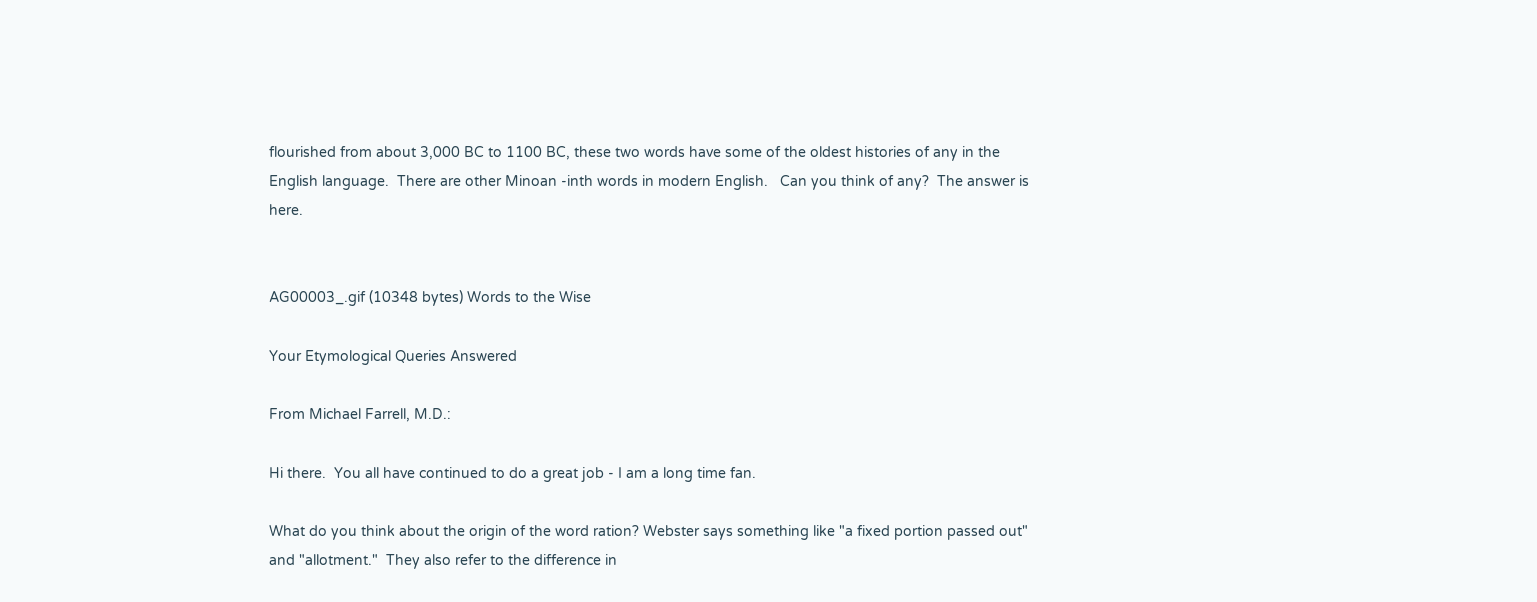flourished from about 3,000 BC to 1100 BC, these two words have some of the oldest histories of any in the English language.  There are other Minoan -inth words in modern English.   Can you think of any?  The answer is here.


AG00003_.gif (10348 bytes) Words to the Wise

Your Etymological Queries Answered

From Michael Farrell, M.D.:

Hi there.  You all have continued to do a great job - I am a long time fan.

What do you think about the origin of the word ration? Webster says something like "a fixed portion passed out" and "allotment."  They also refer to the difference in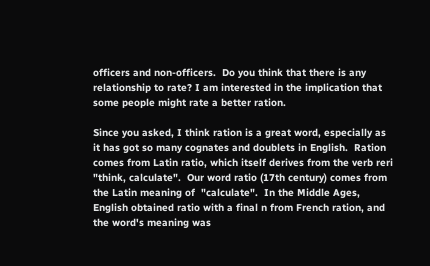officers and non-officers.  Do you think that there is any relationship to rate? I am interested in the implication that some people might rate a better ration.

Since you asked, I think ration is a great word, especially as it has got so many cognates and doublets in English.  Ration comes from Latin ratio, which itself derives from the verb reri "think, calculate".  Our word ratio (17th century) comes from the Latin meaning of  "calculate".  In the Middle Ages, English obtained ratio with a final n from French ration, and the word's meaning was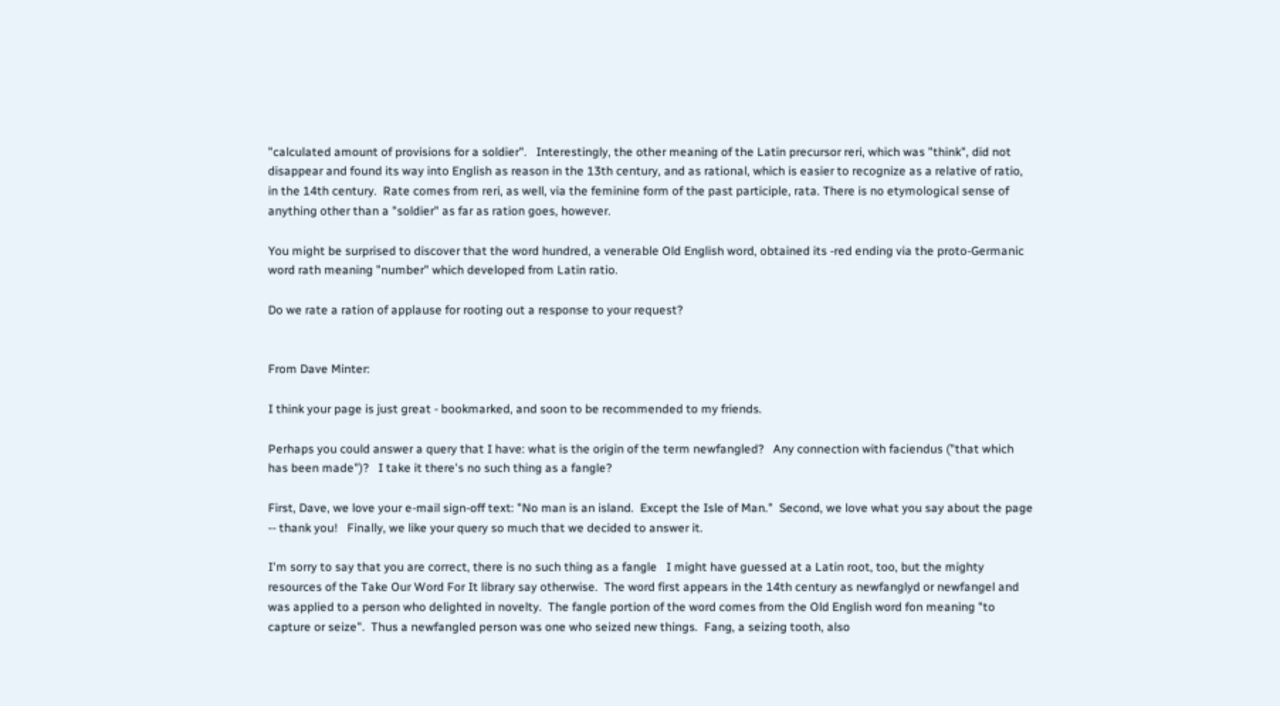"calculated amount of provisions for a soldier".   Interestingly, the other meaning of the Latin precursor reri, which was "think", did not disappear and found its way into English as reason in the 13th century, and as rational, which is easier to recognize as a relative of ratio, in the 14th century.  Rate comes from reri, as well, via the feminine form of the past participle, rata. There is no etymological sense of anything other than a "soldier" as far as ration goes, however.

You might be surprised to discover that the word hundred, a venerable Old English word, obtained its -red ending via the proto-Germanic word rath meaning "number" which developed from Latin ratio.

Do we rate a ration of applause for rooting out a response to your request?


From Dave Minter:

I think your page is just great - bookmarked, and soon to be recommended to my friends.

Perhaps you could answer a query that I have: what is the origin of the term newfangled?   Any connection with faciendus ("that which has been made")?   I take it there's no such thing as a fangle?

First, Dave, we love your e-mail sign-off text: "No man is an island.  Except the Isle of Man."  Second, we love what you say about the page -- thank you!   Finally, we like your query so much that we decided to answer it.

I'm sorry to say that you are correct, there is no such thing as a fangle   I might have guessed at a Latin root, too, but the mighty resources of the Take Our Word For It library say otherwise.  The word first appears in the 14th century as newfanglyd or newfangel and was applied to a person who delighted in novelty.  The fangle portion of the word comes from the Old English word fon meaning "to capture or seize".  Thus a newfangled person was one who seized new things.  Fang, a seizing tooth, also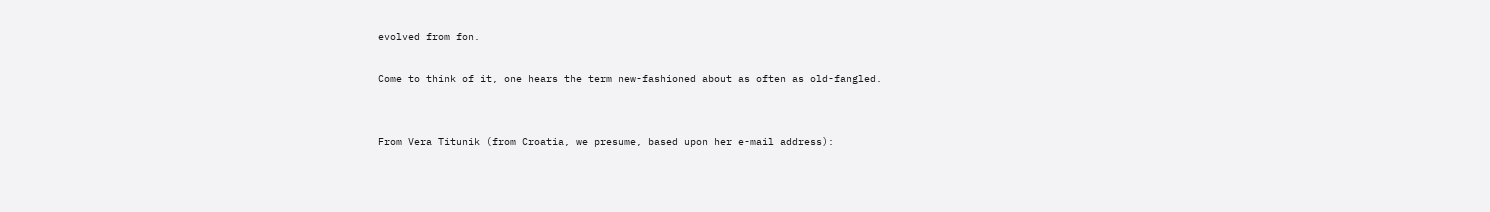evolved from fon.

Come to think of it, one hears the term new-fashioned about as often as old-fangled.


From Vera Titunik (from Croatia, we presume, based upon her e-mail address):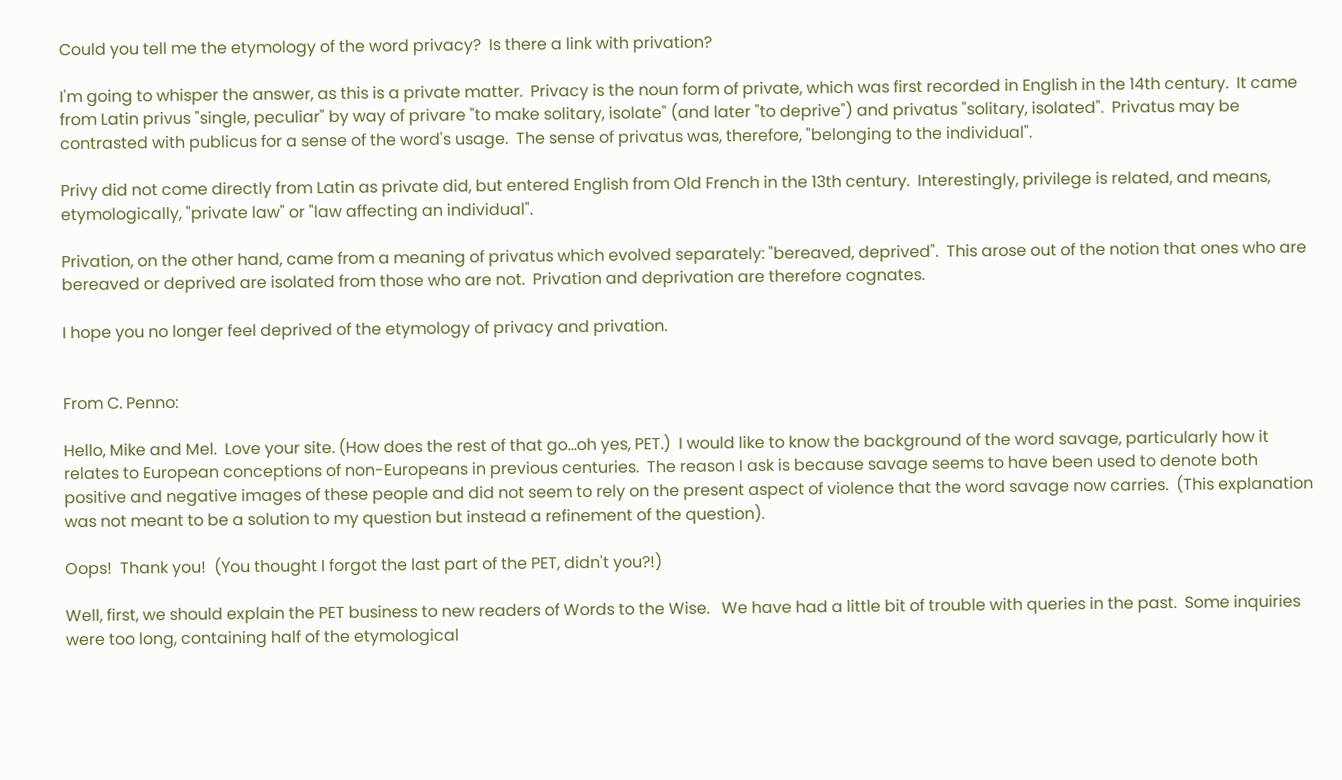Could you tell me the etymology of the word privacy?  Is there a link with privation?

I'm going to whisper the answer, as this is a private matter.  Privacy is the noun form of private, which was first recorded in English in the 14th century.  It came from Latin privus "single, peculiar" by way of privare "to make solitary, isolate" (and later "to deprive") and privatus "solitary, isolated".  Privatus may be contrasted with publicus for a sense of the word's usage.  The sense of privatus was, therefore, "belonging to the individual".

Privy did not come directly from Latin as private did, but entered English from Old French in the 13th century.  Interestingly, privilege is related, and means, etymologically, "private law" or "law affecting an individual".

Privation, on the other hand, came from a meaning of privatus which evolved separately: "bereaved, deprived".  This arose out of the notion that ones who are bereaved or deprived are isolated from those who are not.  Privation and deprivation are therefore cognates.

I hope you no longer feel deprived of the etymology of privacy and privation.


From C. Penno:

Hello, Mike and Mel.  Love your site. (How does the rest of that go...oh yes, PET.)  I would like to know the background of the word savage, particularly how it relates to European conceptions of non-Europeans in previous centuries.  The reason I ask is because savage seems to have been used to denote both positive and negative images of these people and did not seem to rely on the present aspect of violence that the word savage now carries.  (This explanation was not meant to be a solution to my question but instead a refinement of the question).

Oops!  Thank you!  (You thought I forgot the last part of the PET, didn't you?!)

Well, first, we should explain the PET business to new readers of Words to the Wise.   We have had a little bit of trouble with queries in the past.  Some inquiries were too long, containing half of the etymological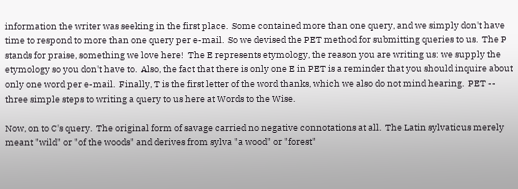information the writer was seeking in the first place.  Some contained more than one query, and we simply don't have time to respond to more than one query per e-mail.  So we devised the PET method for submitting queries to us.  The P stands for praise, something we love here!  The E represents etymology, the reason you are writing us: we supply the etymology so you don't have to.  Also, the fact that there is only one E in PET is a reminder that you should inquire about only one word per e-mail.  Finally, T is the first letter of the word thanks, which we also do not mind hearing.  PET -- three simple steps to writing a query to us here at Words to the Wise.

Now, on to C's query.  The original form of savage carried no negative connotations at all.  The Latin sylvaticus merely meant "wild" or "of the woods" and derives from sylva "a wood" or "forest"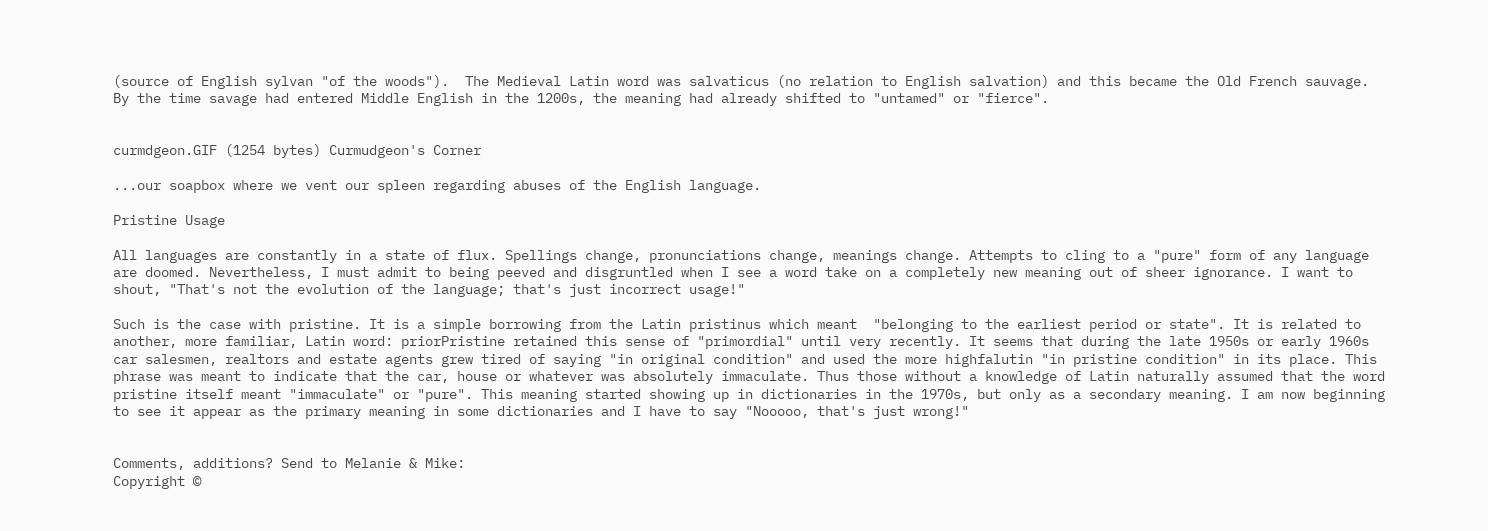(source of English sylvan "of the woods").  The Medieval Latin word was salvaticus (no relation to English salvation) and this became the Old French sauvage.  By the time savage had entered Middle English in the 1200s, the meaning had already shifted to "untamed" or "fierce".


curmdgeon.GIF (1254 bytes) Curmudgeon's Corner

...our soapbox where we vent our spleen regarding abuses of the English language.

Pristine Usage

All languages are constantly in a state of flux. Spellings change, pronunciations change, meanings change. Attempts to cling to a "pure" form of any language are doomed. Nevertheless, I must admit to being peeved and disgruntled when I see a word take on a completely new meaning out of sheer ignorance. I want to shout, "That's not the evolution of the language; that's just incorrect usage!"

Such is the case with pristine. It is a simple borrowing from the Latin pristinus which meant  "belonging to the earliest period or state". It is related to another, more familiar, Latin word: priorPristine retained this sense of "primordial" until very recently. It seems that during the late 1950s or early 1960s car salesmen, realtors and estate agents grew tired of saying "in original condition" and used the more highfalutin "in pristine condition" in its place. This phrase was meant to indicate that the car, house or whatever was absolutely immaculate. Thus those without a knowledge of Latin naturally assumed that the word pristine itself meant "immaculate" or "pure". This meaning started showing up in dictionaries in the 1970s, but only as a secondary meaning. I am now beginning to see it appear as the primary meaning in some dictionaries and I have to say "Nooooo, that's just wrong!"


Comments, additions? Send to Melanie & Mike:
Copyright ©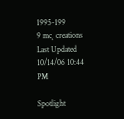1995-199
9 mc˛ creations
Last Updated 10/14/06 10:44 PM

Spotlight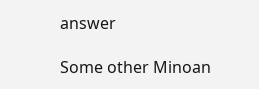answer

Some other Minoan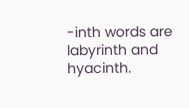-inth words are labyrinth and hyacinth.